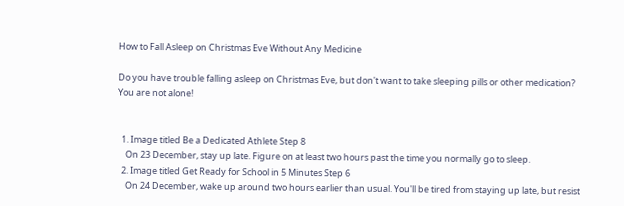How to Fall Asleep on Christmas Eve Without Any Medicine

Do you have trouble falling asleep on Christmas Eve, but don't want to take sleeping pills or other medication? You are not alone!


  1. Image titled Be a Dedicated Athlete Step 8
    On 23 December, stay up late. Figure on at least two hours past the time you normally go to sleep.
  2. Image titled Get Ready for School in 5 Minutes Step 6
    On 24 December, wake up around two hours earlier than usual. You'll be tired from staying up late, but resist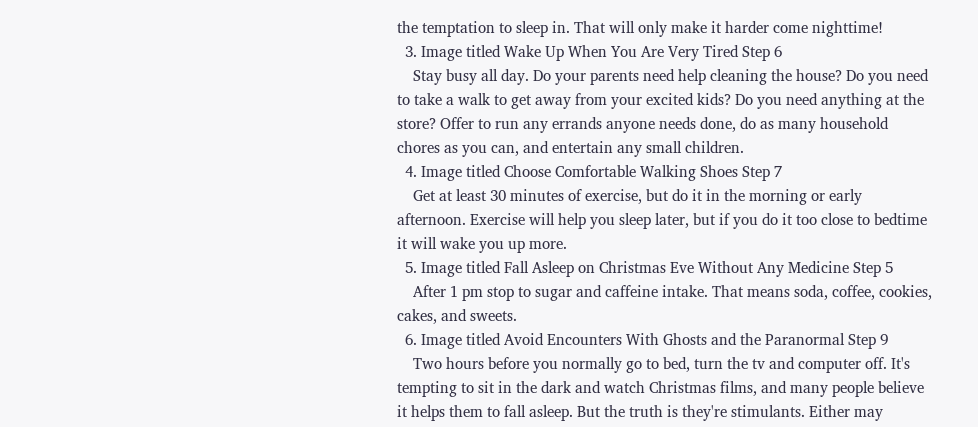the temptation to sleep in. That will only make it harder come nighttime!
  3. Image titled Wake Up When You Are Very Tired Step 6
    Stay busy all day. Do your parents need help cleaning the house? Do you need to take a walk to get away from your excited kids? Do you need anything at the store? Offer to run any errands anyone needs done, do as many household chores as you can, and entertain any small children.
  4. Image titled Choose Comfortable Walking Shoes Step 7
    Get at least 30 minutes of exercise, but do it in the morning or early afternoon. Exercise will help you sleep later, but if you do it too close to bedtime it will wake you up more.
  5. Image titled Fall Asleep on Christmas Eve Without Any Medicine Step 5
    After 1 pm stop to sugar and caffeine intake. That means soda, coffee, cookies, cakes, and sweets.
  6. Image titled Avoid Encounters With Ghosts and the Paranormal Step 9
    Two hours before you normally go to bed, turn the tv and computer off. It's tempting to sit in the dark and watch Christmas films, and many people believe it helps them to fall asleep. But the truth is they're stimulants. Either may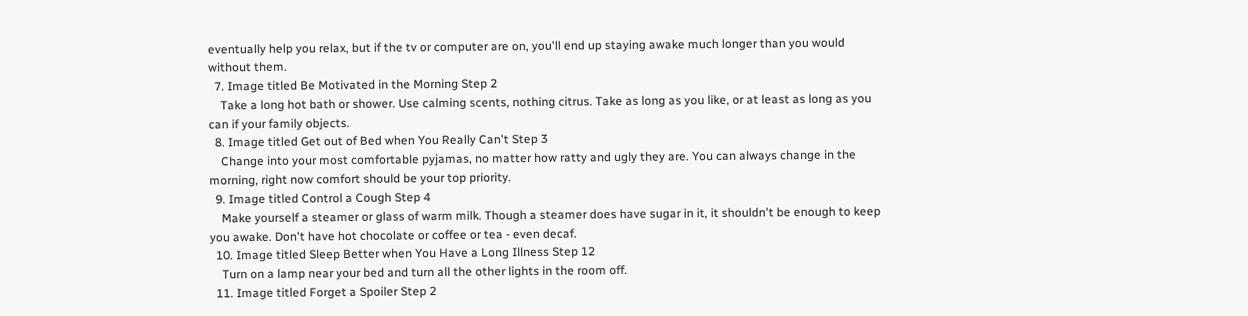eventually help you relax, but if the tv or computer are on, you'll end up staying awake much longer than you would without them.
  7. Image titled Be Motivated in the Morning Step 2
    Take a long hot bath or shower. Use calming scents, nothing citrus. Take as long as you like, or at least as long as you can if your family objects.
  8. Image titled Get out of Bed when You Really Can't Step 3
    Change into your most comfortable pyjamas, no matter how ratty and ugly they are. You can always change in the morning, right now comfort should be your top priority.
  9. Image titled Control a Cough Step 4
    Make yourself a steamer or glass of warm milk. Though a steamer does have sugar in it, it shouldn't be enough to keep you awake. Don't have hot chocolate or coffee or tea - even decaf.
  10. Image titled Sleep Better when You Have a Long Illness Step 12
    Turn on a lamp near your bed and turn all the other lights in the room off.
  11. Image titled Forget a Spoiler Step 2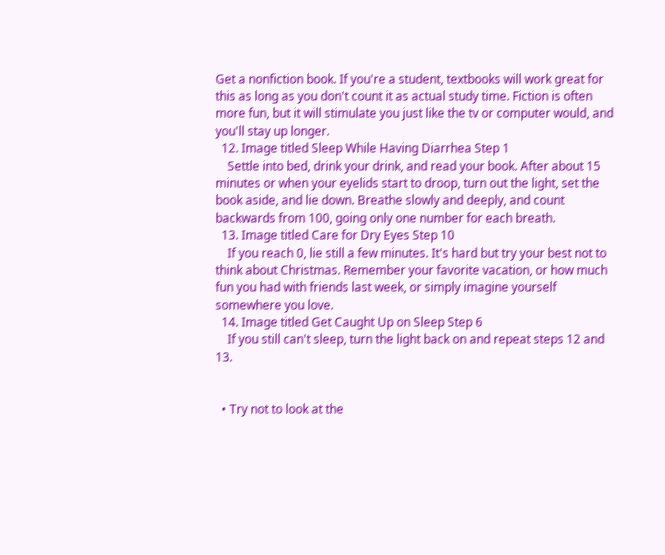Get a nonfiction book. If you're a student, textbooks will work great for this as long as you don't count it as actual study time. Fiction is often more fun, but it will stimulate you just like the tv or computer would, and you'll stay up longer.
  12. Image titled Sleep While Having Diarrhea Step 1
    Settle into bed, drink your drink, and read your book. After about 15 minutes or when your eyelids start to droop, turn out the light, set the book aside, and lie down. Breathe slowly and deeply, and count backwards from 100, going only one number for each breath.
  13. Image titled Care for Dry Eyes Step 10
    If you reach 0, lie still a few minutes. It's hard but try your best not to think about Christmas. Remember your favorite vacation, or how much fun you had with friends last week, or simply imagine yourself somewhere you love.
  14. Image titled Get Caught Up on Sleep Step 6
    If you still can't sleep, turn the light back on and repeat steps 12 and 13.


  • Try not to look at the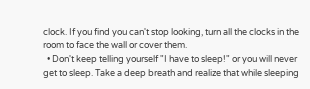clock. If you find you can't stop looking, turn all the clocks in the room to face the wall or cover them.
  • Don't keep telling yourself "I have to sleep!" or you will never get to sleep. Take a deep breath and realize that while sleeping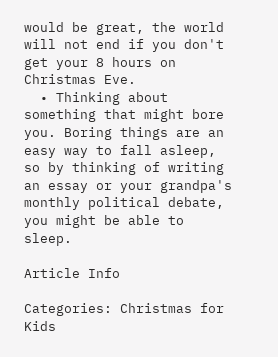would be great, the world will not end if you don't get your 8 hours on Christmas Eve.
  • Thinking about something that might bore you. Boring things are an easy way to fall asleep, so by thinking of writing an essay or your grandpa's monthly political debate, you might be able to sleep.

Article Info

Categories: Christmas for Kids